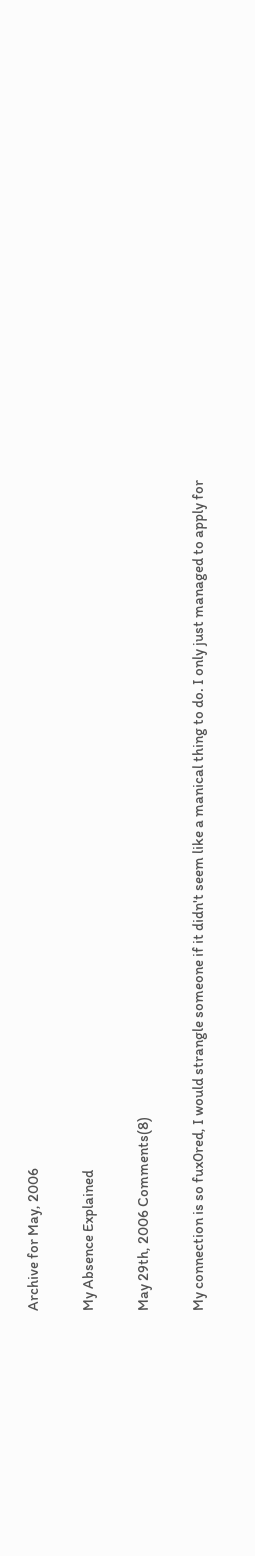Archive for May, 2006

My Absence Explained

May 29th, 2006 Comments(8)

My connection is so fux0red, I would strangle someone if it didn't seem like a manical thing to do. I only just managed to apply for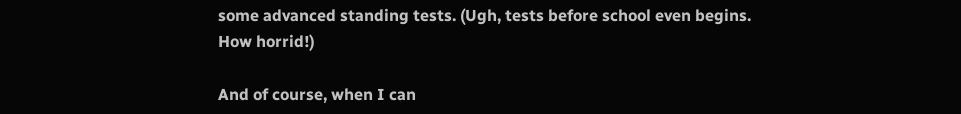some advanced standing tests. (Ugh, tests before school even begins. How horrid!)

And of course, when I can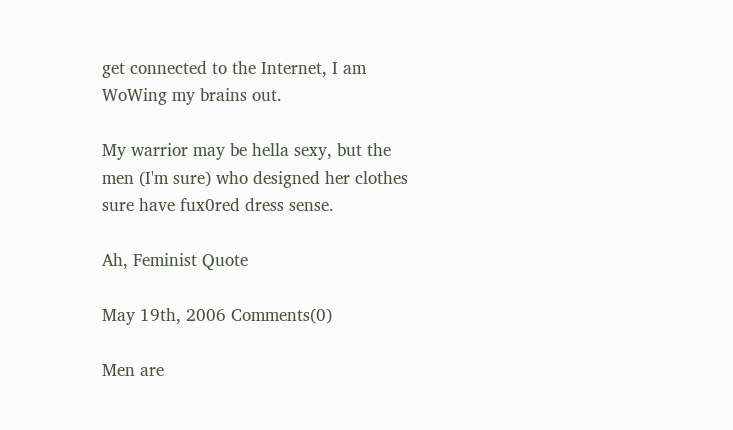get connected to the Internet, I am WoWing my brains out.

My warrior may be hella sexy, but the men (I'm sure) who designed her clothes sure have fux0red dress sense.

Ah, Feminist Quote

May 19th, 2006 Comments(0)

Men are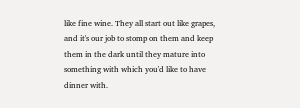like fine wine. They all start out like grapes, and it's our job to stomp on them and keep them in the dark until they mature into something with which you'd like to have dinner with.